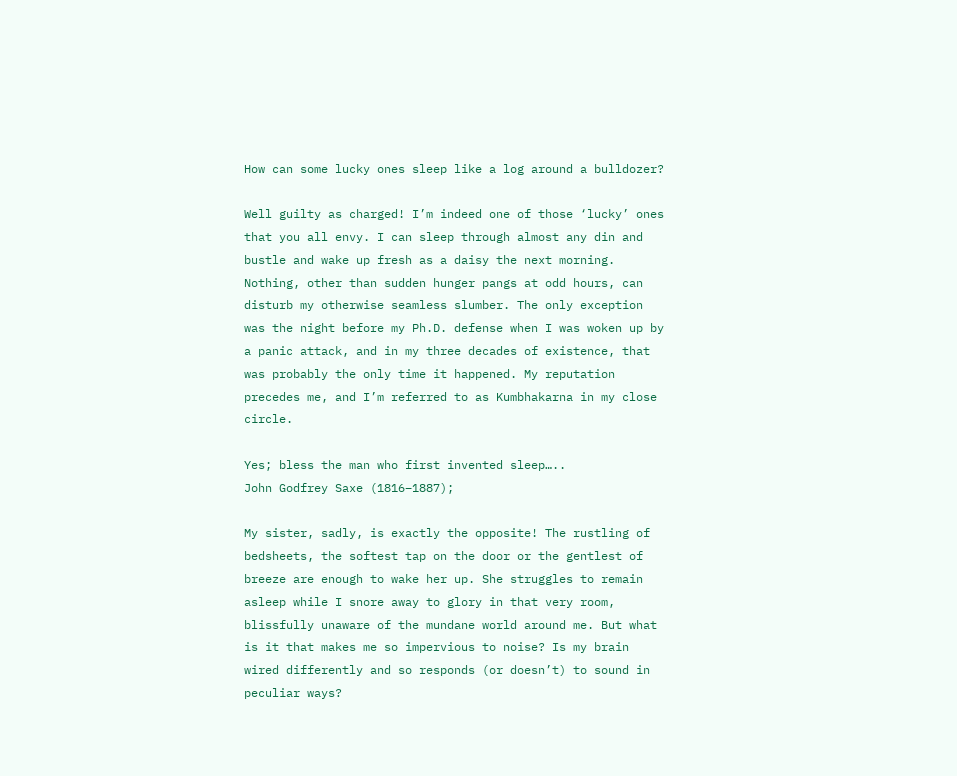How can some lucky ones sleep like a log around a bulldozer?

Well guilty as charged! I’m indeed one of those ‘lucky’ ones that you all envy. I can sleep through almost any din and bustle and wake up fresh as a daisy the next morning. Nothing, other than sudden hunger pangs at odd hours, can disturb my otherwise seamless slumber. The only exception was the night before my Ph.D. defense when I was woken up by a panic attack, and in my three decades of existence, that was probably the only time it happened. My reputation precedes me, and I’m referred to as Kumbhakarna in my close circle.

Yes; bless the man who first invented sleep…..
John Godfrey Saxe (1816–1887);

My sister, sadly, is exactly the opposite! The rustling of bedsheets, the softest tap on the door or the gentlest of breeze are enough to wake her up. She struggles to remain asleep while I snore away to glory in that very room, blissfully unaware of the mundane world around me. But what is it that makes me so impervious to noise? Is my brain wired differently and so responds (or doesn’t) to sound in peculiar ways?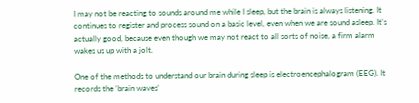I may not be reacting to sounds around me while I sleep, but the brain is always listening. It continues to register and process sound on a basic level, even when we are sound asleep. It’s actually good, because even though we may not react to all sorts of noise, a firm alarm wakes us up with a jolt.

One of the methods to understand our brain during sleep is electroencephalogram (EEG). It records the ‘brain waves’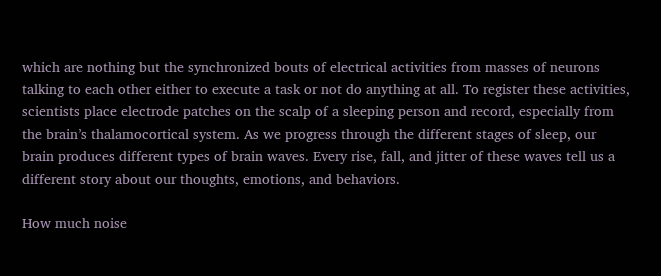which are nothing but the synchronized bouts of electrical activities from masses of neurons talking to each other either to execute a task or not do anything at all. To register these activities, scientists place electrode patches on the scalp of a sleeping person and record, especially from the brain’s thalamocortical system. As we progress through the different stages of sleep, our brain produces different types of brain waves. Every rise, fall, and jitter of these waves tell us a different story about our thoughts, emotions, and behaviors.

How much noise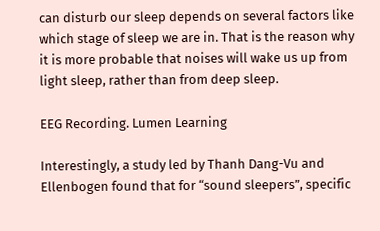can disturb our sleep depends on several factors like which stage of sleep we are in. That is the reason why it is more probable that noises will wake us up from light sleep, rather than from deep sleep.

EEG Recording. Lumen Learning

Interestingly, a study led by Thanh Dang-Vu and Ellenbogen found that for “sound sleepers”, specific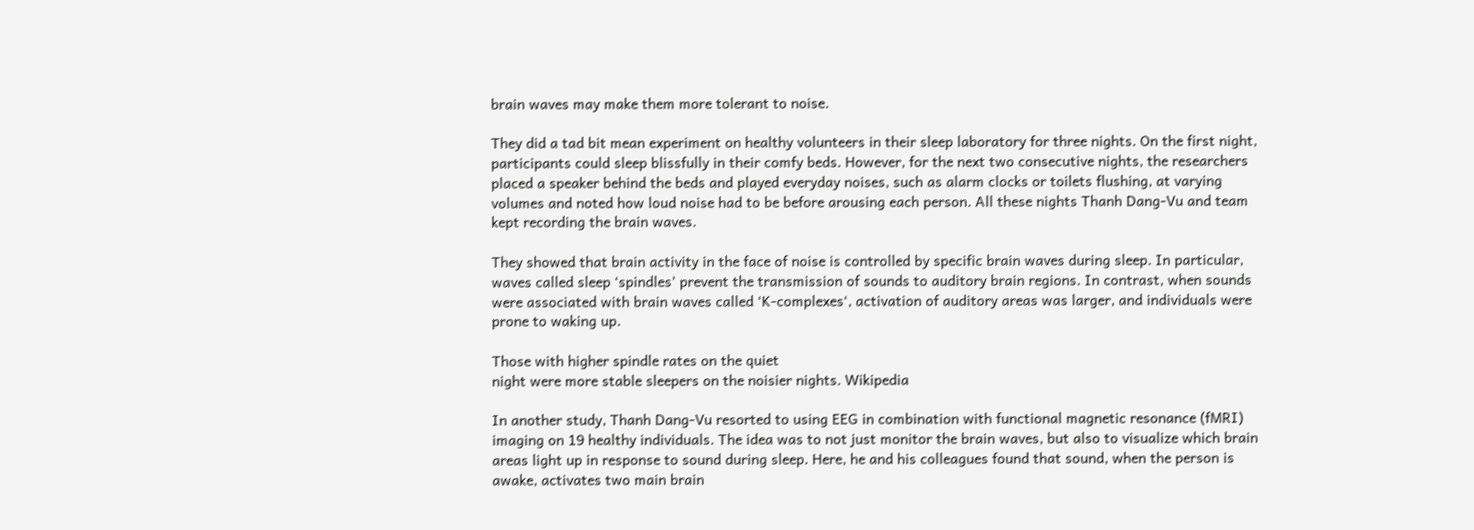brain waves may make them more tolerant to noise.

They did a tad bit mean experiment on healthy volunteers in their sleep laboratory for three nights. On the first night, participants could sleep blissfully in their comfy beds. However, for the next two consecutive nights, the researchers placed a speaker behind the beds and played everyday noises, such as alarm clocks or toilets flushing, at varying volumes and noted how loud noise had to be before arousing each person. All these nights Thanh Dang-Vu and team kept recording the brain waves.

They showed that brain activity in the face of noise is controlled by specific brain waves during sleep. In particular, waves called sleep ‘spindles’ prevent the transmission of sounds to auditory brain regions. In contrast, when sounds were associated with brain waves called ‘K-complexes‘, activation of auditory areas was larger, and individuals were prone to waking up.

Those with higher spindle rates on the quiet
night were more stable sleepers on the noisier nights. Wikipedia

In another study, Thanh Dang-Vu resorted to using EEG in combination with functional magnetic resonance (fMRI) imaging on 19 healthy individuals. The idea was to not just monitor the brain waves, but also to visualize which brain areas light up in response to sound during sleep. Here, he and his colleagues found that sound, when the person is awake, activates two main brain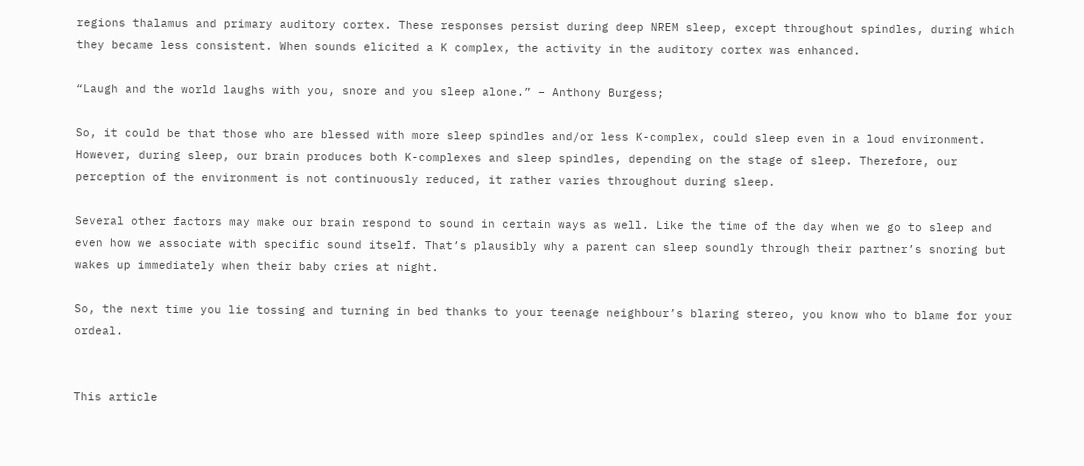regions thalamus and primary auditory cortex. These responses persist during deep NREM sleep, except throughout spindles, during which they became less consistent. When sounds elicited a K complex, the activity in the auditory cortex was enhanced.

“Laugh and the world laughs with you, snore and you sleep alone.” – Anthony Burgess;

So, it could be that those who are blessed with more sleep spindles and/or less K-complex, could sleep even in a loud environment. However, during sleep, our brain produces both K-complexes and sleep spindles, depending on the stage of sleep. Therefore, our perception of the environment is not continuously reduced, it rather varies throughout during sleep.

Several other factors may make our brain respond to sound in certain ways as well. Like the time of the day when we go to sleep and even how we associate with specific sound itself. That’s plausibly why a parent can sleep soundly through their partner’s snoring but wakes up immediately when their baby cries at night.

So, the next time you lie tossing and turning in bed thanks to your teenage neighbour’s blaring stereo, you know who to blame for your ordeal.


This article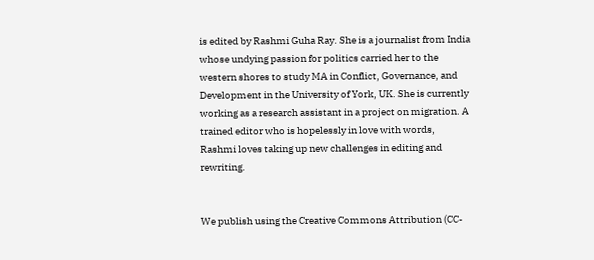is edited by Rashmi Guha Ray. She is a journalist from India whose undying passion for politics carried her to the western shores to study MA in Conflict, Governance, and Development in the University of York, UK. She is currently working as a research assistant in a project on migration. A trained editor who is hopelessly in love with words, Rashmi loves taking up new challenges in editing and rewriting.


We publish using the Creative Commons Attribution (CC-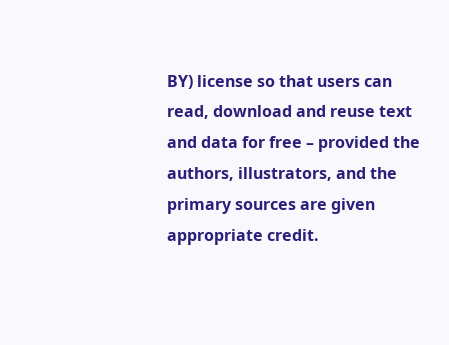BY) license so that users can read, download and reuse text and data for free – provided the authors, illustrators, and the primary sources are given appropriate credit.